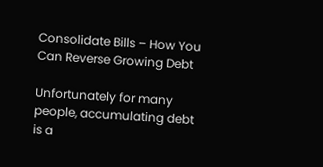Consolidate Bills – How You Can Reverse Growing Debt

Unfortunately for many people, accumulating debt is a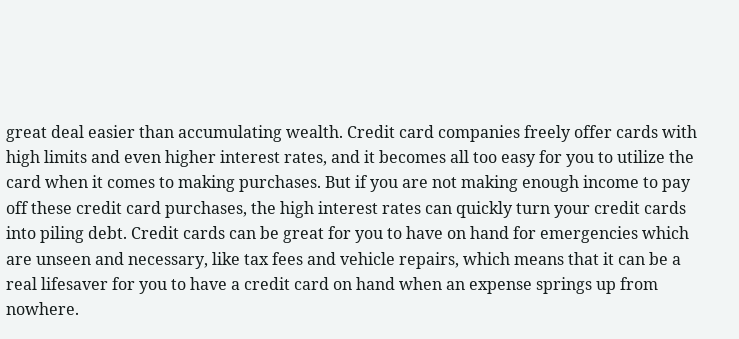great deal easier than accumulating wealth. Credit card companies freely offer cards with high limits and even higher interest rates, and it becomes all too easy for you to utilize the card when it comes to making purchases. But if you are not making enough income to pay off these credit card purchases, the high interest rates can quickly turn your credit cards into piling debt. Credit cards can be great for you to have on hand for emergencies which are unseen and necessary, like tax fees and vehicle repairs, which means that it can be a real lifesaver for you to have a credit card on hand when an expense springs up from nowhere.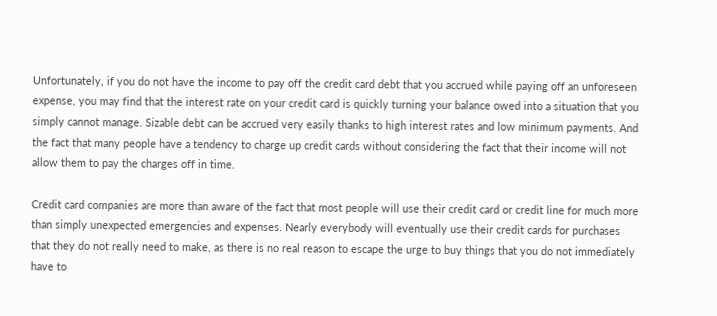Unfortunately, if you do not have the income to pay off the credit card debt that you accrued while paying off an unforeseen expense, you may find that the interest rate on your credit card is quickly turning your balance owed into a situation that you simply cannot manage. Sizable debt can be accrued very easily thanks to high interest rates and low minimum payments. And the fact that many people have a tendency to charge up credit cards without considering the fact that their income will not allow them to pay the charges off in time.

Credit card companies are more than aware of the fact that most people will use their credit card or credit line for much more than simply unexpected emergencies and expenses. Nearly everybody will eventually use their credit cards for purchases that they do not really need to make, as there is no real reason to escape the urge to buy things that you do not immediately have to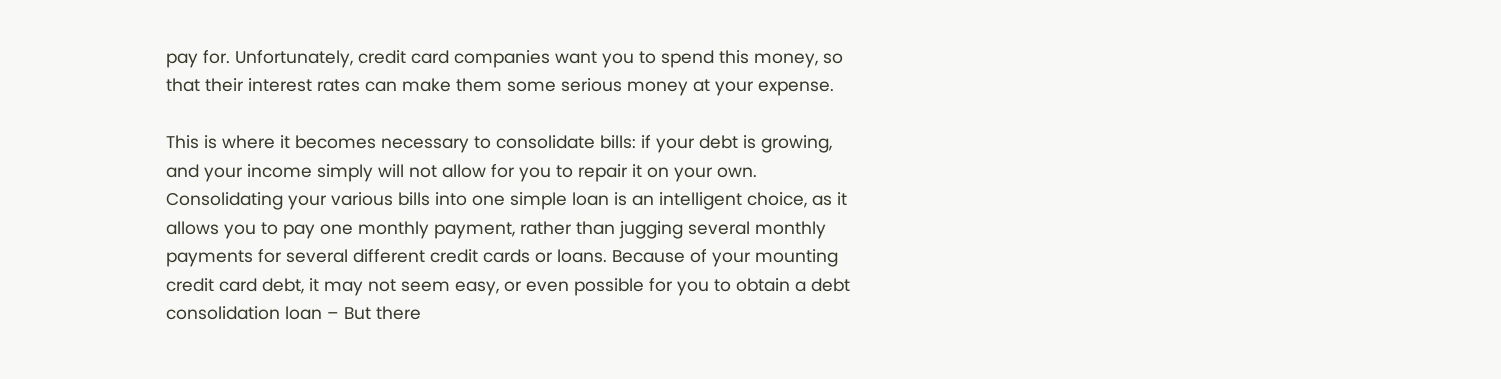pay for. Unfortunately, credit card companies want you to spend this money, so that their interest rates can make them some serious money at your expense.

This is where it becomes necessary to consolidate bills: if your debt is growing, and your income simply will not allow for you to repair it on your own. Consolidating your various bills into one simple loan is an intelligent choice, as it allows you to pay one monthly payment, rather than jugging several monthly payments for several different credit cards or loans. Because of your mounting credit card debt, it may not seem easy, or even possible for you to obtain a debt consolidation loan – But there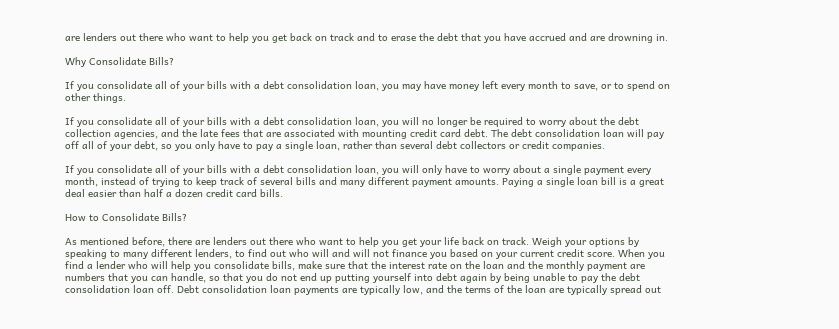are lenders out there who want to help you get back on track and to erase the debt that you have accrued and are drowning in.

Why Consolidate Bills?

If you consolidate all of your bills with a debt consolidation loan, you may have money left every month to save, or to spend on other things.

If you consolidate all of your bills with a debt consolidation loan, you will no longer be required to worry about the debt collection agencies, and the late fees that are associated with mounting credit card debt. The debt consolidation loan will pay off all of your debt, so you only have to pay a single loan, rather than several debt collectors or credit companies.

If you consolidate all of your bills with a debt consolidation loan, you will only have to worry about a single payment every month, instead of trying to keep track of several bills and many different payment amounts. Paying a single loan bill is a great deal easier than half a dozen credit card bills.

How to Consolidate Bills?

As mentioned before, there are lenders out there who want to help you get your life back on track. Weigh your options by speaking to many different lenders, to find out who will and will not finance you based on your current credit score. When you find a lender who will help you consolidate bills, make sure that the interest rate on the loan and the monthly payment are numbers that you can handle, so that you do not end up putting yourself into debt again by being unable to pay the debt consolidation loan off. Debt consolidation loan payments are typically low, and the terms of the loan are typically spread out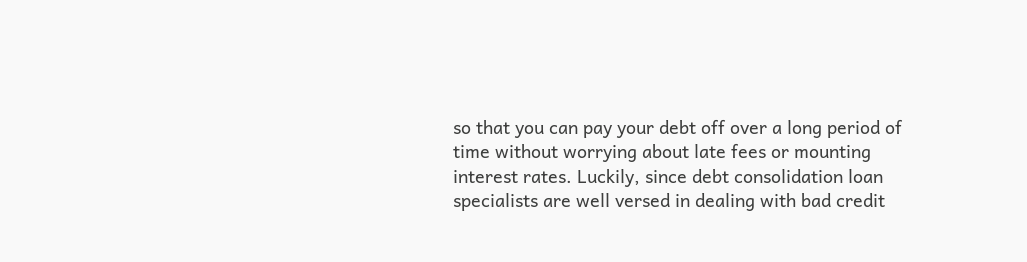so that you can pay your debt off over a long period of time without worrying about late fees or mounting interest rates. Luckily, since debt consolidation loan specialists are well versed in dealing with bad credit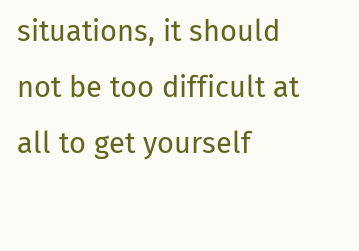situations, it should not be too difficult at all to get yourself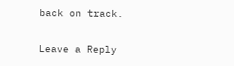back on track.

Leave a Reply